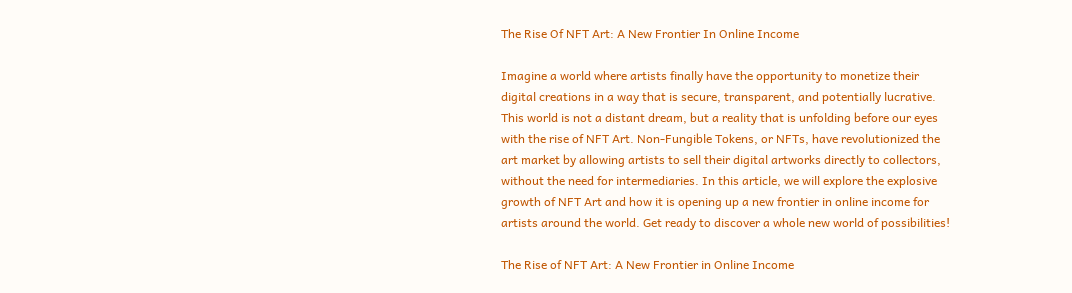The Rise Of NFT Art: A New Frontier In Online Income

Imagine a world where artists finally have the opportunity to monetize their digital creations in a way that is secure, transparent, and potentially lucrative. This world is not a distant dream, but a reality that is unfolding before our eyes with the rise of NFT Art. Non-Fungible Tokens, or NFTs, have revolutionized the art market by allowing artists to sell their digital artworks directly to collectors, without the need for intermediaries. In this article, we will explore the explosive growth of NFT Art and how it is opening up a new frontier in online income for artists around the world. Get ready to discover a whole new world of possibilities!

The Rise of NFT Art: A New Frontier in Online Income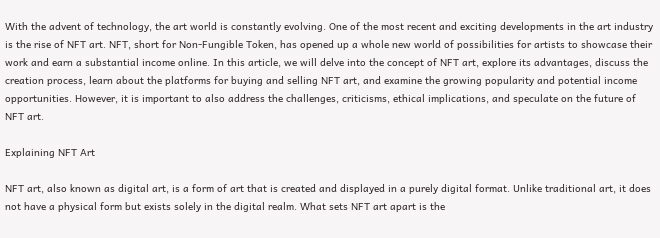With the advent of technology, the art world is constantly evolving. One of the most recent and exciting developments in the art industry is the rise of NFT art. NFT, short for Non-Fungible Token, has opened up a whole new world of possibilities for artists to showcase their work and earn a substantial income online. In this article, we will delve into the concept of NFT art, explore its advantages, discuss the creation process, learn about the platforms for buying and selling NFT art, and examine the growing popularity and potential income opportunities. However, it is important to also address the challenges, criticisms, ethical implications, and speculate on the future of NFT art.

Explaining NFT Art

NFT art, also known as digital art, is a form of art that is created and displayed in a purely digital format. Unlike traditional art, it does not have a physical form but exists solely in the digital realm. What sets NFT art apart is the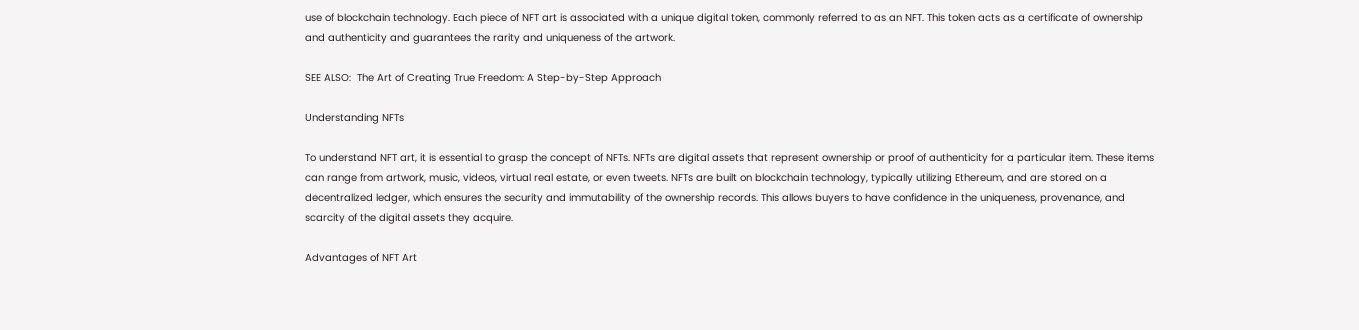use of blockchain technology. Each piece of NFT art is associated with a unique digital token, commonly referred to as an NFT. This token acts as a certificate of ownership and authenticity and guarantees the rarity and uniqueness of the artwork.

SEE ALSO:  The Art of Creating True Freedom: A Step-by-Step Approach

Understanding NFTs

To understand NFT art, it is essential to grasp the concept of NFTs. NFTs are digital assets that represent ownership or proof of authenticity for a particular item. These items can range from artwork, music, videos, virtual real estate, or even tweets. NFTs are built on blockchain technology, typically utilizing Ethereum, and are stored on a decentralized ledger, which ensures the security and immutability of the ownership records. This allows buyers to have confidence in the uniqueness, provenance, and scarcity of the digital assets they acquire.

Advantages of NFT Art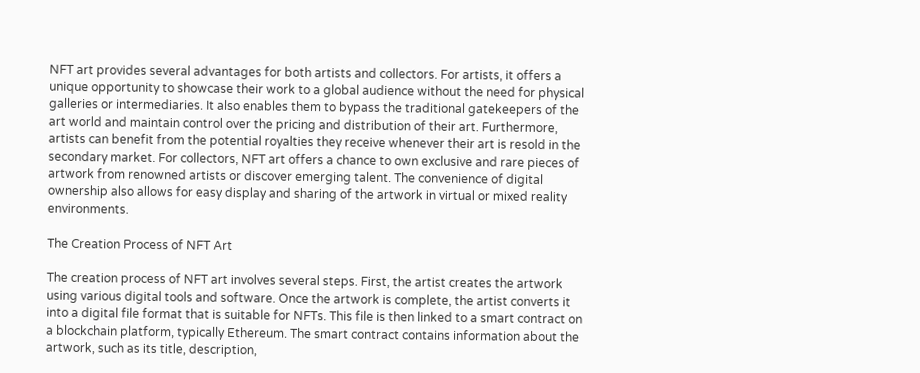NFT art provides several advantages for both artists and collectors. For artists, it offers a unique opportunity to showcase their work to a global audience without the need for physical galleries or intermediaries. It also enables them to bypass the traditional gatekeepers of the art world and maintain control over the pricing and distribution of their art. Furthermore, artists can benefit from the potential royalties they receive whenever their art is resold in the secondary market. For collectors, NFT art offers a chance to own exclusive and rare pieces of artwork from renowned artists or discover emerging talent. The convenience of digital ownership also allows for easy display and sharing of the artwork in virtual or mixed reality environments.

The Creation Process of NFT Art

The creation process of NFT art involves several steps. First, the artist creates the artwork using various digital tools and software. Once the artwork is complete, the artist converts it into a digital file format that is suitable for NFTs. This file is then linked to a smart contract on a blockchain platform, typically Ethereum. The smart contract contains information about the artwork, such as its title, description,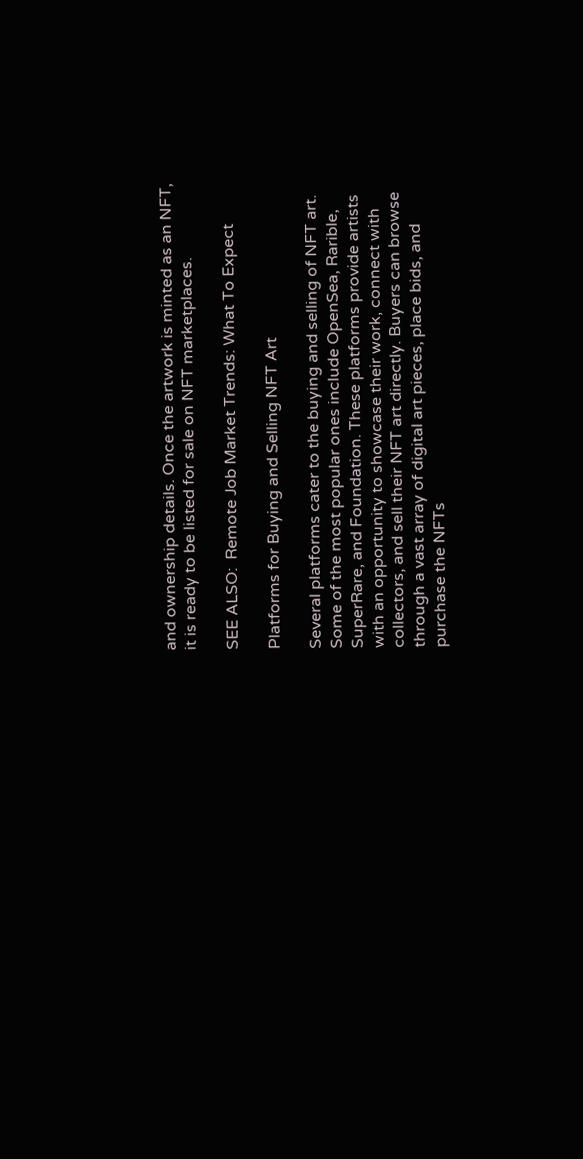and ownership details. Once the artwork is minted as an NFT, it is ready to be listed for sale on NFT marketplaces.

SEE ALSO:  Remote Job Market Trends: What To Expect

Platforms for Buying and Selling NFT Art

Several platforms cater to the buying and selling of NFT art. Some of the most popular ones include OpenSea, Rarible, SuperRare, and Foundation. These platforms provide artists with an opportunity to showcase their work, connect with collectors, and sell their NFT art directly. Buyers can browse through a vast array of digital art pieces, place bids, and purchase the NFTs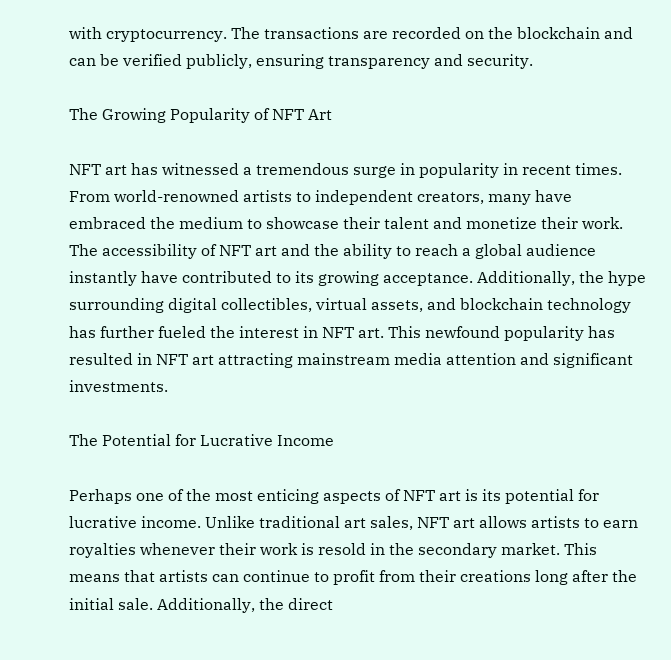with cryptocurrency. The transactions are recorded on the blockchain and can be verified publicly, ensuring transparency and security.

The Growing Popularity of NFT Art

NFT art has witnessed a tremendous surge in popularity in recent times. From world-renowned artists to independent creators, many have embraced the medium to showcase their talent and monetize their work. The accessibility of NFT art and the ability to reach a global audience instantly have contributed to its growing acceptance. Additionally, the hype surrounding digital collectibles, virtual assets, and blockchain technology has further fueled the interest in NFT art. This newfound popularity has resulted in NFT art attracting mainstream media attention and significant investments.

The Potential for Lucrative Income

Perhaps one of the most enticing aspects of NFT art is its potential for lucrative income. Unlike traditional art sales, NFT art allows artists to earn royalties whenever their work is resold in the secondary market. This means that artists can continue to profit from their creations long after the initial sale. Additionally, the direct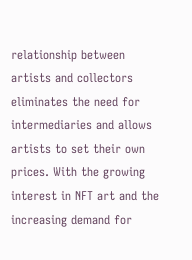relationship between artists and collectors eliminates the need for intermediaries and allows artists to set their own prices. With the growing interest in NFT art and the increasing demand for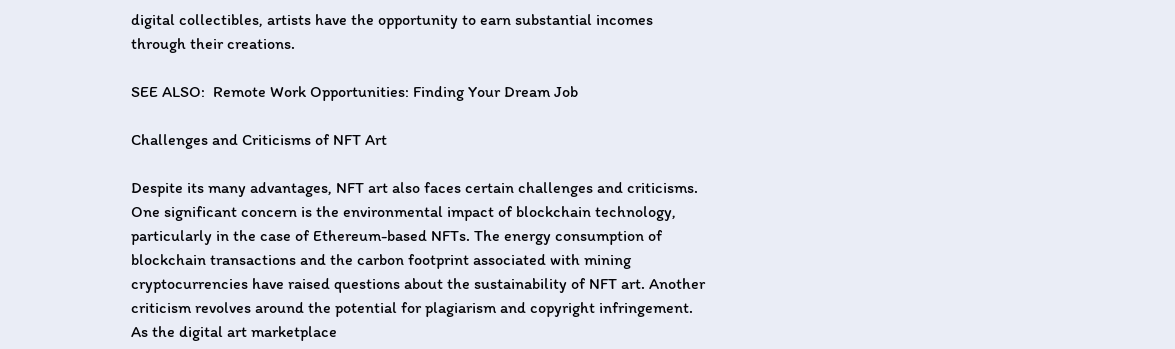digital collectibles, artists have the opportunity to earn substantial incomes through their creations.

SEE ALSO:  Remote Work Opportunities: Finding Your Dream Job

Challenges and Criticisms of NFT Art

Despite its many advantages, NFT art also faces certain challenges and criticisms. One significant concern is the environmental impact of blockchain technology, particularly in the case of Ethereum-based NFTs. The energy consumption of blockchain transactions and the carbon footprint associated with mining cryptocurrencies have raised questions about the sustainability of NFT art. Another criticism revolves around the potential for plagiarism and copyright infringement. As the digital art marketplace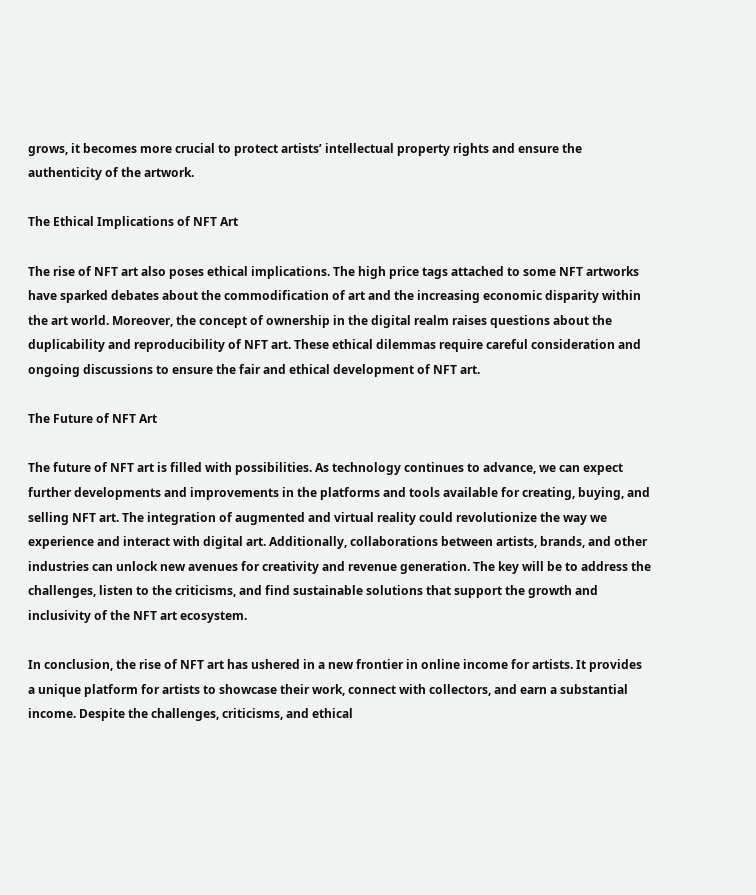grows, it becomes more crucial to protect artists’ intellectual property rights and ensure the authenticity of the artwork.

The Ethical Implications of NFT Art

The rise of NFT art also poses ethical implications. The high price tags attached to some NFT artworks have sparked debates about the commodification of art and the increasing economic disparity within the art world. Moreover, the concept of ownership in the digital realm raises questions about the duplicability and reproducibility of NFT art. These ethical dilemmas require careful consideration and ongoing discussions to ensure the fair and ethical development of NFT art.

The Future of NFT Art

The future of NFT art is filled with possibilities. As technology continues to advance, we can expect further developments and improvements in the platforms and tools available for creating, buying, and selling NFT art. The integration of augmented and virtual reality could revolutionize the way we experience and interact with digital art. Additionally, collaborations between artists, brands, and other industries can unlock new avenues for creativity and revenue generation. The key will be to address the challenges, listen to the criticisms, and find sustainable solutions that support the growth and inclusivity of the NFT art ecosystem.

In conclusion, the rise of NFT art has ushered in a new frontier in online income for artists. It provides a unique platform for artists to showcase their work, connect with collectors, and earn a substantial income. Despite the challenges, criticisms, and ethical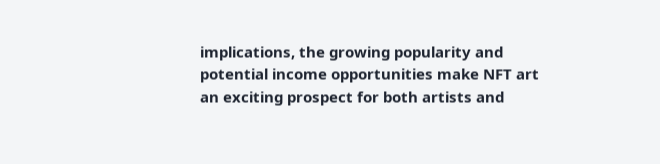implications, the growing popularity and potential income opportunities make NFT art an exciting prospect for both artists and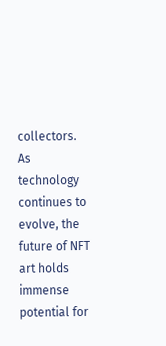collectors. As technology continues to evolve, the future of NFT art holds immense potential for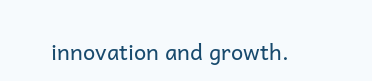innovation and growth.